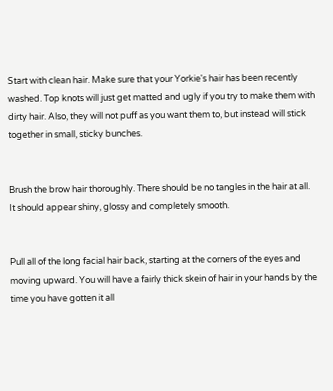Start with clean hair. Make sure that your Yorkie's hair has been recently washed. Top knots will just get matted and ugly if you try to make them with dirty hair. Also, they will not puff as you want them to, but instead will stick together in small, sticky bunches.


Brush the brow hair thoroughly. There should be no tangles in the hair at all. It should appear shiny, glossy and completely smooth.


Pull all of the long facial hair back, starting at the corners of the eyes and moving upward. You will have a fairly thick skein of hair in your hands by the time you have gotten it all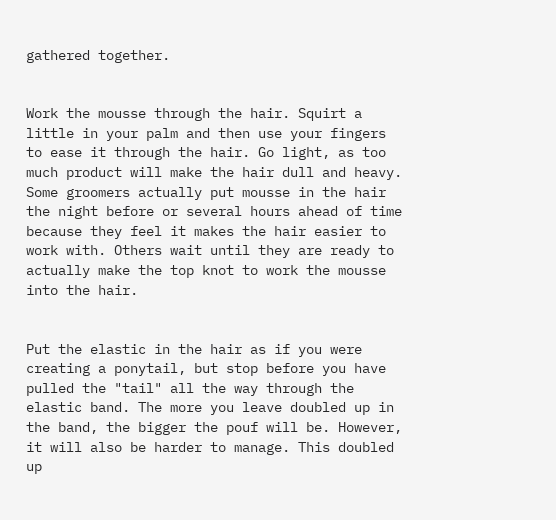gathered together.


Work the mousse through the hair. Squirt a little in your palm and then use your fingers to ease it through the hair. Go light, as too much product will make the hair dull and heavy. Some groomers actually put mousse in the hair the night before or several hours ahead of time because they feel it makes the hair easier to work with. Others wait until they are ready to actually make the top knot to work the mousse into the hair.


Put the elastic in the hair as if you were creating a ponytail, but stop before you have pulled the "tail" all the way through the elastic band. The more you leave doubled up in the band, the bigger the pouf will be. However, it will also be harder to manage. This doubled up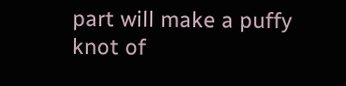part will make a puffy knot of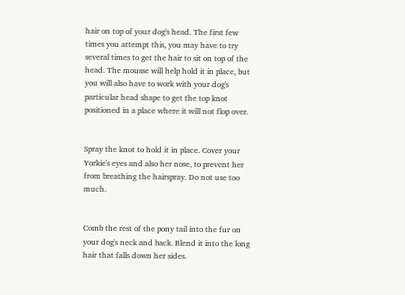hair on top of your dog's head. The first few times you attempt this, you may have to try several times to get the hair to sit on top of the head. The mousse will help hold it in place, but you will also have to work with your dog's particular head shape to get the top knot positioned in a place where it will not flop over.


Spray the knot to hold it in place. Cover your Yorkie's eyes and also her nose, to prevent her from breathing the hairspray. Do not use too much.


Comb the rest of the pony tail into the fur on your dog's neck and back. Blend it into the long hair that falls down her sides.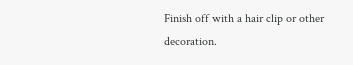Finish off with a hair clip or other decoration.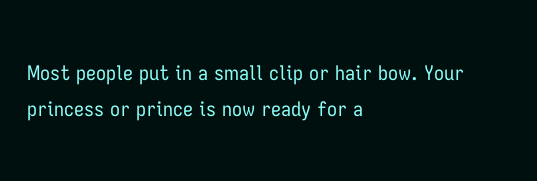Most people put in a small clip or hair bow. Your princess or prince is now ready for a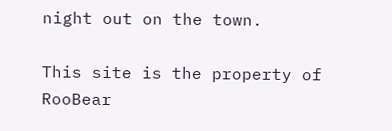night out on the town.

This site is the property of RooBear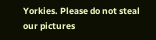Yorkies. Please do not steal our pictures